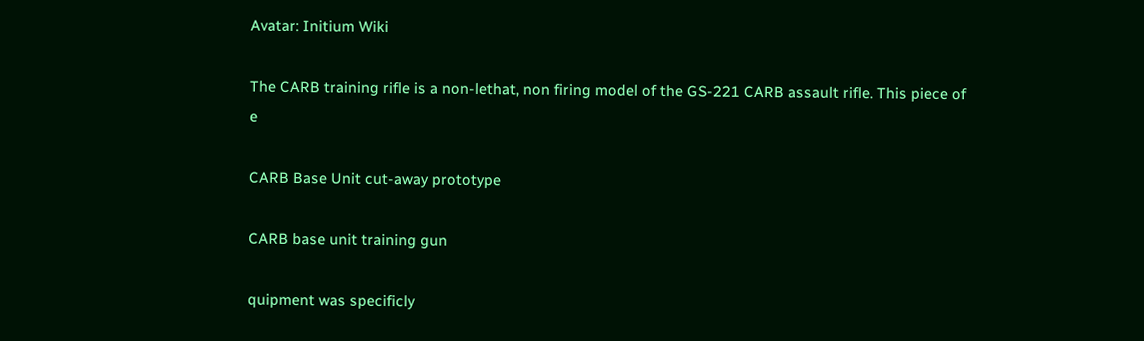Avatar: Initium Wiki

The CARB training rifle is a non-lethat, non firing model of the GS-221 CARB assault rifle. This piece of e

CARB Base Unit cut-away prototype

CARB base unit training gun

quipment was specificly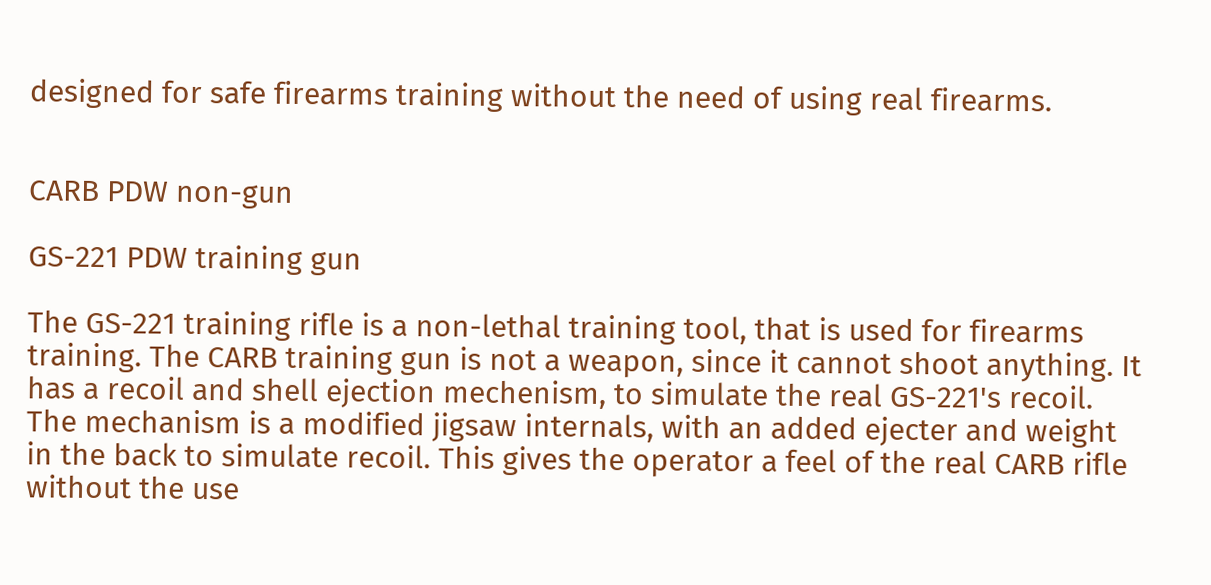designed for safe firearms training without the need of using real firearms.


CARB PDW non-gun

GS-221 PDW training gun

The GS-221 training rifle is a non-lethal training tool, that is used for firearms training. The CARB training gun is not a weapon, since it cannot shoot anything. It has a recoil and shell ejection mechenism, to simulate the real GS-221's recoil. The mechanism is a modified jigsaw internals, with an added ejecter and weight in the back to simulate recoil. This gives the operator a feel of the real CARB rifle without the use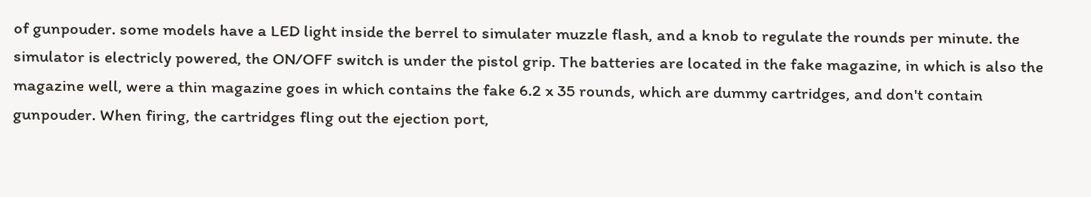of gunpouder. some models have a LED light inside the berrel to simulater muzzle flash, and a knob to regulate the rounds per minute. the simulator is electricly powered, the ON/OFF switch is under the pistol grip. The batteries are located in the fake magazine, in which is also the magazine well, were a thin magazine goes in which contains the fake 6.2 x 35 rounds, which are dummy cartridges, and don't contain gunpouder. When firing, the cartridges fling out the ejection port,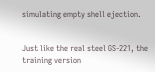simulating empty shell ejection.


Just like the real steel GS-221, the training version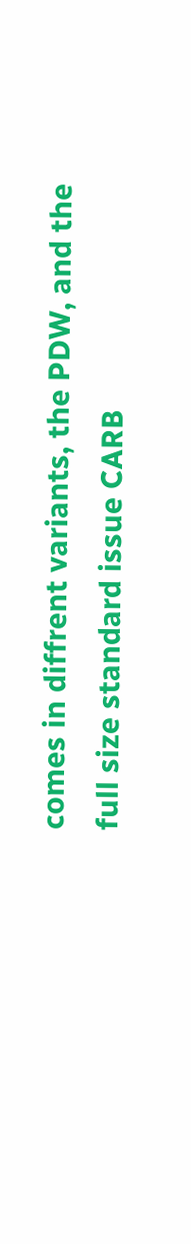comes in diffrent variants, the PDW, and the full size standard issue CARB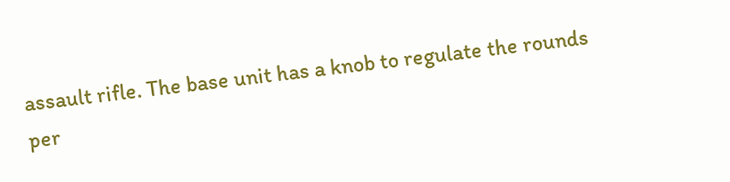assault rifle. The base unit has a knob to regulate the rounds per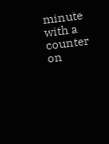minute with a counter on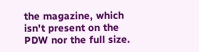the magazine, which isn't present on the PDW nor the full size.